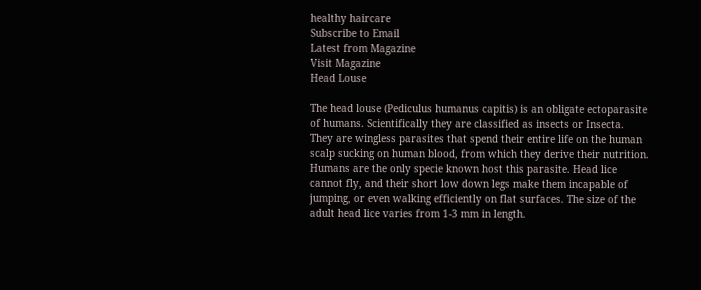healthy haircare
Subscribe to Email
Latest from Magazine
Visit Magazine
Head Louse

The head louse (Pediculus humanus capitis) is an obligate ectoparasite of humans. Scientifically they are classified as insects or Insecta. They are wingless parasites that spend their entire life on the human scalp sucking on human blood, from which they derive their nutrition. Humans are the only specie known host this parasite. Head lice cannot fly, and their short low down legs make them incapable of jumping, or even walking efficiently on flat surfaces. The size of the adult head lice varies from 1-3 mm in length.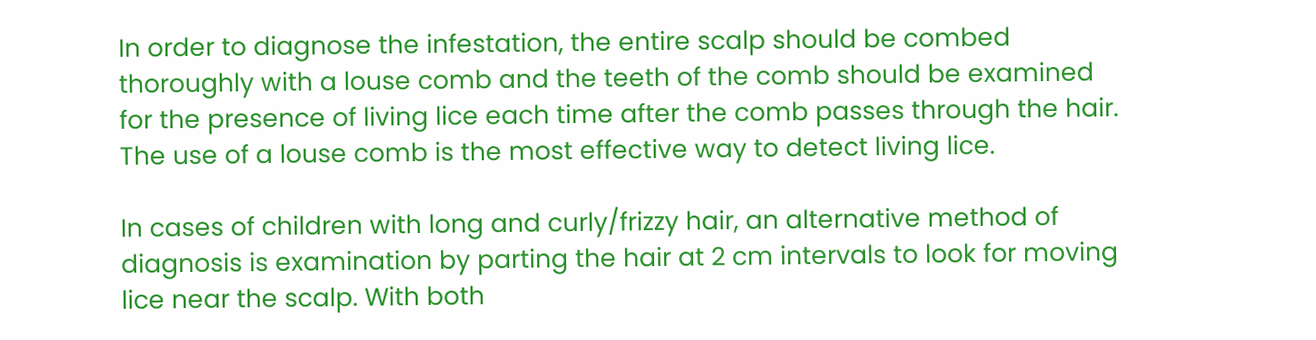In order to diagnose the infestation, the entire scalp should be combed thoroughly with a louse comb and the teeth of the comb should be examined for the presence of living lice each time after the comb passes through the hair. The use of a louse comb is the most effective way to detect living lice.

In cases of children with long and curly/frizzy hair, an alternative method of diagnosis is examination by parting the hair at 2 cm intervals to look for moving lice near the scalp. With both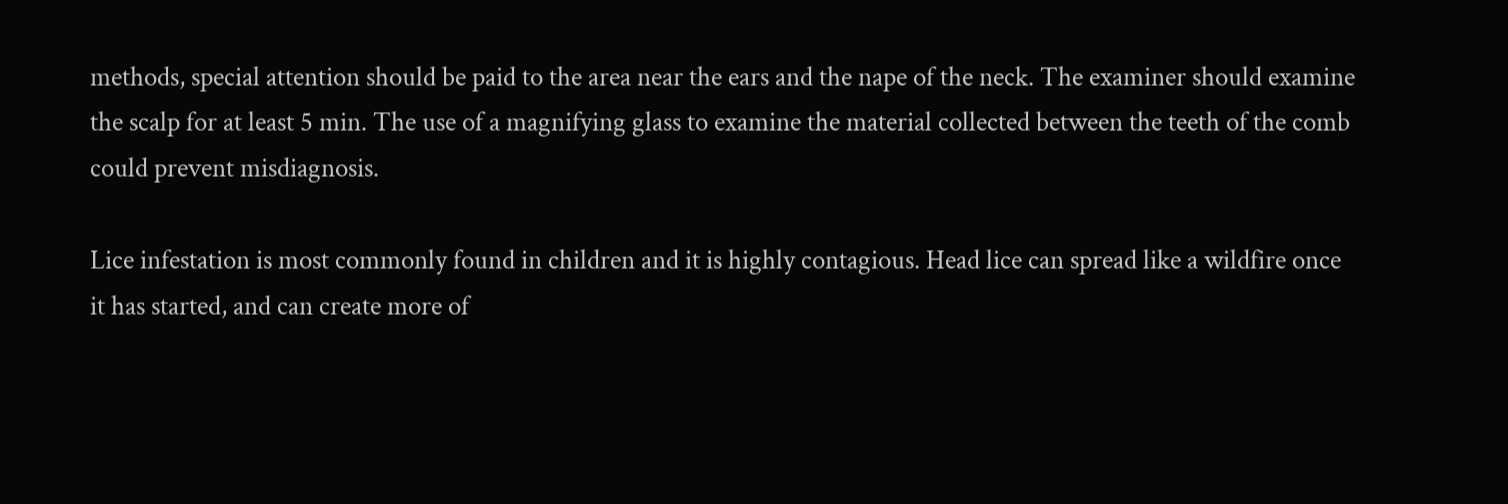methods, special attention should be paid to the area near the ears and the nape of the neck. The examiner should examine the scalp for at least 5 min. The use of a magnifying glass to examine the material collected between the teeth of the comb could prevent misdiagnosis.

Lice infestation is most commonly found in children and it is highly contagious. Head lice can spread like a wildfire once it has started, and can create more of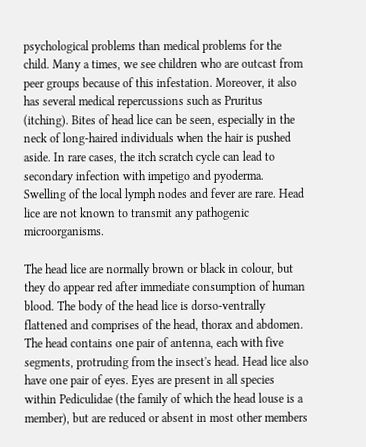psychological problems than medical problems for the child. Many a times, we see children who are outcast from peer groups because of this infestation. Moreover, it also has several medical repercussions such as Pruritus (itching). Bites of head lice can be seen, especially in the neck of long-haired individuals when the hair is pushed aside. In rare cases, the itch scratch cycle can lead to secondary infection with impetigo and pyoderma. Swelling of the local lymph nodes and fever are rare. Head lice are not known to transmit any pathogenic microorganisms.

The head lice are normally brown or black in colour, but they do appear red after immediate consumption of human blood. The body of the head lice is dorso-ventrally flattened and comprises of the head, thorax and abdomen. The head contains one pair of antenna, each with five segments, protruding from the insect's head. Head lice also have one pair of eyes. Eyes are present in all species within Pediculidae (the family of which the head louse is a member), but are reduced or absent in most other members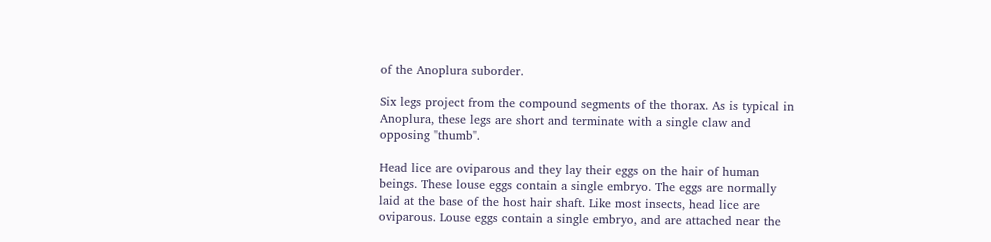of the Anoplura suborder.

Six legs project from the compound segments of the thorax. As is typical in Anoplura, these legs are short and terminate with a single claw and opposing "thumb".

Head lice are oviparous and they lay their eggs on the hair of human beings. These louse eggs contain a single embryo. The eggs are normally laid at the base of the host hair shaft. Like most insects, head lice are oviparous. Louse eggs contain a single embryo, and are attached near the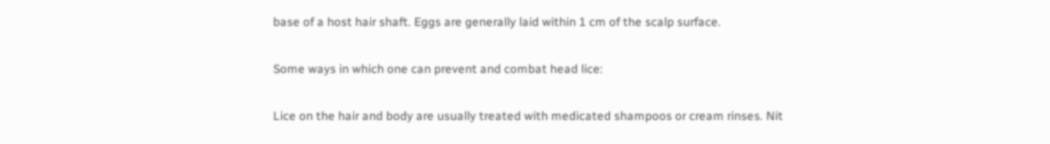base of a host hair shaft. Eggs are generally laid within 1 cm of the scalp surface.

Some ways in which one can prevent and combat head lice:

Lice on the hair and body are usually treated with medicated shampoos or cream rinses. Nit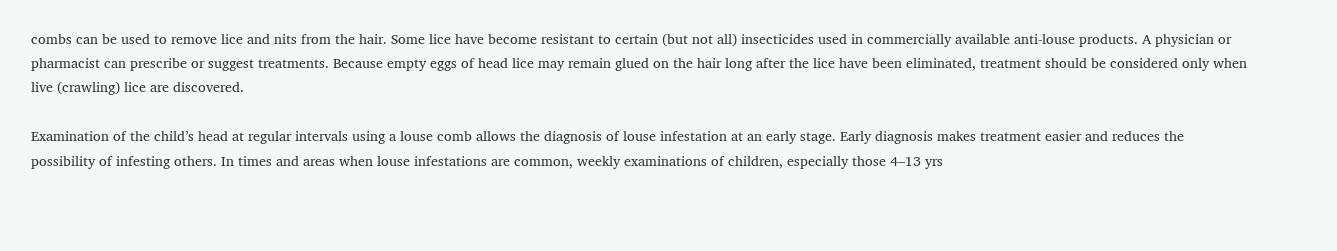combs can be used to remove lice and nits from the hair. Some lice have become resistant to certain (but not all) insecticides used in commercially available anti-louse products. A physician or pharmacist can prescribe or suggest treatments. Because empty eggs of head lice may remain glued on the hair long after the lice have been eliminated, treatment should be considered only when live (crawling) lice are discovered.

Examination of the child’s head at regular intervals using a louse comb allows the diagnosis of louse infestation at an early stage. Early diagnosis makes treatment easier and reduces the possibility of infesting others. In times and areas when louse infestations are common, weekly examinations of children, especially those 4–13 yrs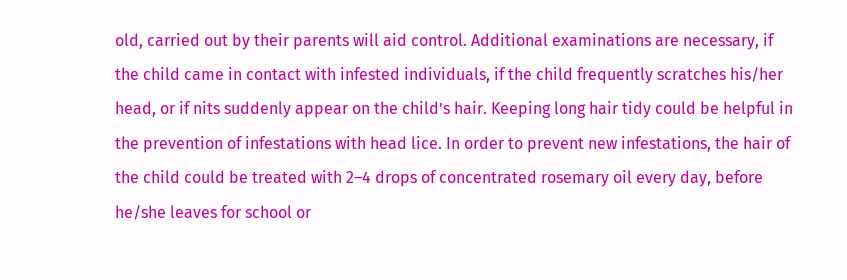old, carried out by their parents will aid control. Additional examinations are necessary, if the child came in contact with infested individuals, if the child frequently scratches his/her head, or if nits suddenly appear on the child’s hair. Keeping long hair tidy could be helpful in the prevention of infestations with head lice. In order to prevent new infestations, the hair of the child could be treated with 2–4 drops of concentrated rosemary oil every day, before he/she leaves for school or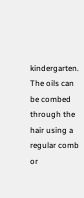kindergarten. The oils can be combed through the hair using a regular comb or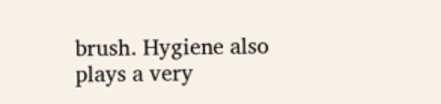brush. Hygiene also plays a very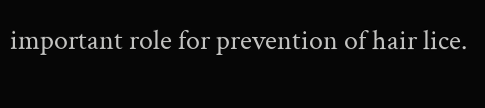important role for prevention of hair lice.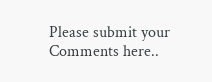Please submit your Comments here..